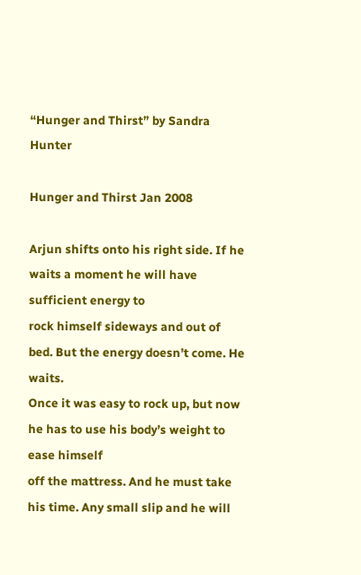“Hunger and Thirst” by Sandra Hunter

Hunger and Thirst Jan 2008

Arjun shifts onto his right side. If he waits a moment he will have sufficient energy to
rock himself sideways and out of bed. But the energy doesn’t come. He waits.
Once it was easy to rock up, but now he has to use his body’s weight to ease himself
off the mattress. And he must take his time. Any small slip and he will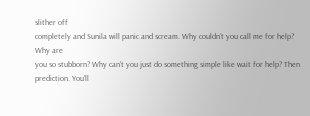slither off
completely and Sunila will panic and scream. Why couldn’t you call me for help? Why are
you so stubborn? Why can’t you just do something simple like wait for help? Then
prediction. You’ll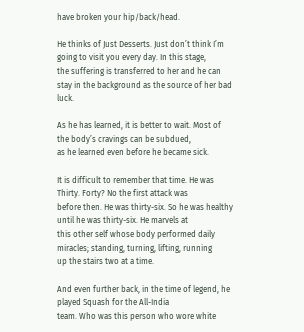have broken your hip/back/head.

He thinks of Just Desserts. Just don’t think I’m going to visit you every day. In this stage,
the suffering is transferred to her and he can stay in the background as the source of her bad luck.

As he has learned, it is better to wait. Most of the body’s cravings can be subdued,
as he learned even before he became sick.

It is difficult to remember that time. He was Thirty. Forty? No the first attack was
before then. He was thirty-six. So he was healthy until he was thirty-six. He marvels at
this other self whose body performed daily miracles; standing, turning, lifting, running
up the stairs two at a time.

And even further back, in the time of legend, he played Squash for the All-India
team. Who was this person who wore white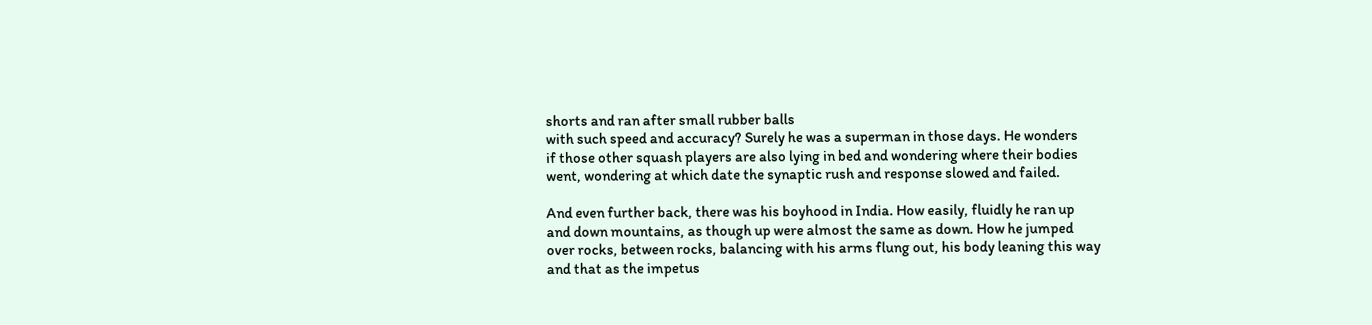shorts and ran after small rubber balls
with such speed and accuracy? Surely he was a superman in those days. He wonders
if those other squash players are also lying in bed and wondering where their bodies
went, wondering at which date the synaptic rush and response slowed and failed.

And even further back, there was his boyhood in India. How easily, fluidly he ran up
and down mountains, as though up were almost the same as down. How he jumped
over rocks, between rocks, balancing with his arms flung out, his body leaning this way
and that as the impetus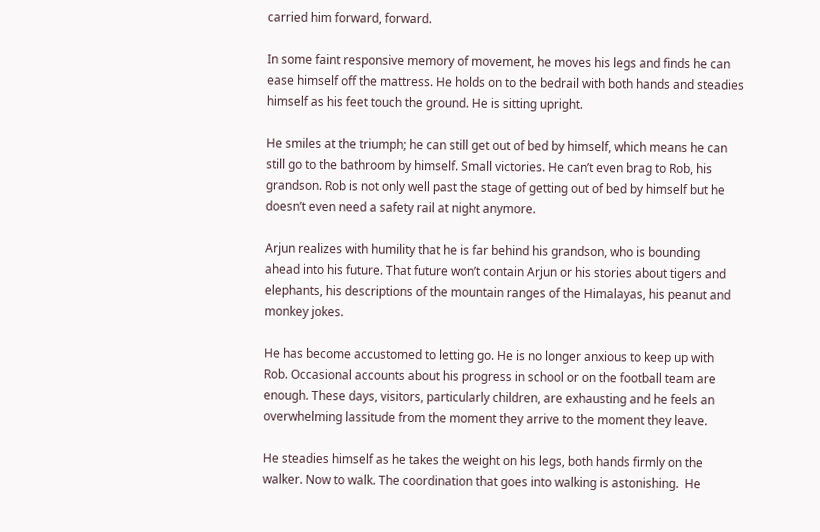carried him forward, forward.

In some faint responsive memory of movement, he moves his legs and finds he can
ease himself off the mattress. He holds on to the bedrail with both hands and steadies
himself as his feet touch the ground. He is sitting upright.

He smiles at the triumph; he can still get out of bed by himself, which means he can
still go to the bathroom by himself. Small victories. He can’t even brag to Rob, his
grandson. Rob is not only well past the stage of getting out of bed by himself but he
doesn’t even need a safety rail at night anymore.

Arjun realizes with humility that he is far behind his grandson, who is bounding
ahead into his future. That future won’t contain Arjun or his stories about tigers and
elephants, his descriptions of the mountain ranges of the Himalayas, his peanut and
monkey jokes.

He has become accustomed to letting go. He is no longer anxious to keep up with
Rob. Occasional accounts about his progress in school or on the football team are
enough. These days, visitors, particularly children, are exhausting and he feels an
overwhelming lassitude from the moment they arrive to the moment they leave.

He steadies himself as he takes the weight on his legs, both hands firmly on the
walker. Now to walk. The coordination that goes into walking is astonishing.  He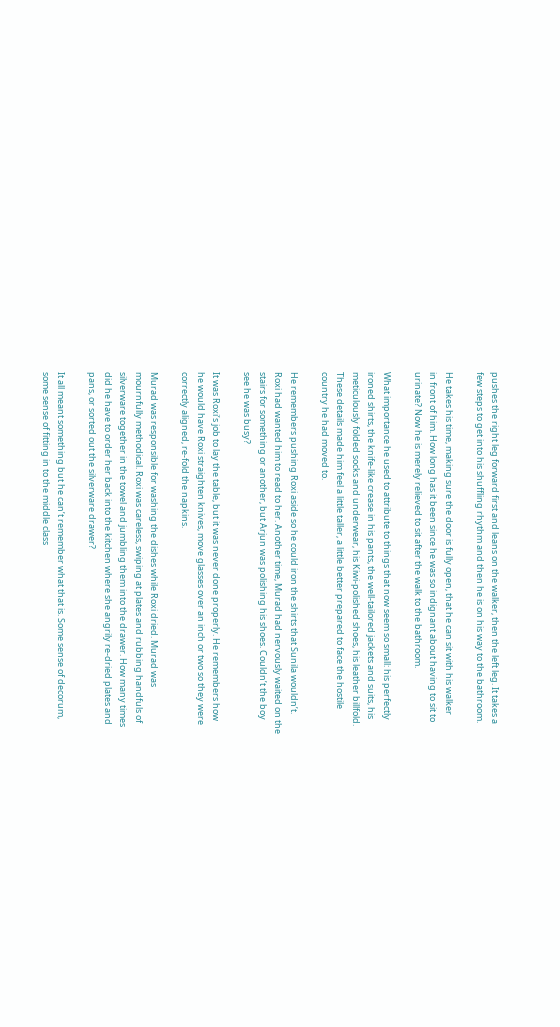pushes the right leg forward first and leans on the walker, then the left leg. It takes a
few steps to get into his shuffling rhythm and then he is on his way to the bathroom.

He takes his time, making sure the door is fully open, that he can sit with his walker
in front of him. How long has it been since he was so indignant about having to sit to
urinate? Now he is merely relieved to sit after the walk to the bathroom.

What importance he used to attribute to things that now seem so small: his perfectly
ironed shirts, the knife-like crease in his pants, the well-tailored jackets and suits, his
meticulously folded socks and underwear, his Kiwi-polished shoes, his leather billfold.
These details made him feel a little taller, a little better prepared to face the hostile
country he had moved to.

He remembers pushing Roxi aside so he could iron the shirts that Sunila wouldn’t.
Roxi had wanted him to read to her. Another time, Murad had nervously waited on the
stairs for something or another, but Arjun was polishing his shoes. Couldn’t the boy
see he was busy?

It was Roxi’s job to lay the table, but it was never done properly. He remembers how
he would have Roxi straighten knives, move glasses over an inch or two so they were
correctly aligned, re-fold the napkins.

Murad was responsible for washing the dishes while Roxi dried. Murad was
mournfully methodical. Roxi was careless, swiping at plates and rubbing handfuls of
silverware together in the towel and jumbling them into the drawer. How many times
did he have to order her back into the kitchen where she angrily re-dried plates and
pans, or sorted out the silverware drawer?

It all meant something but he can’t remember what that is. Some sense of decorum,
some sense of fitting in to the middle class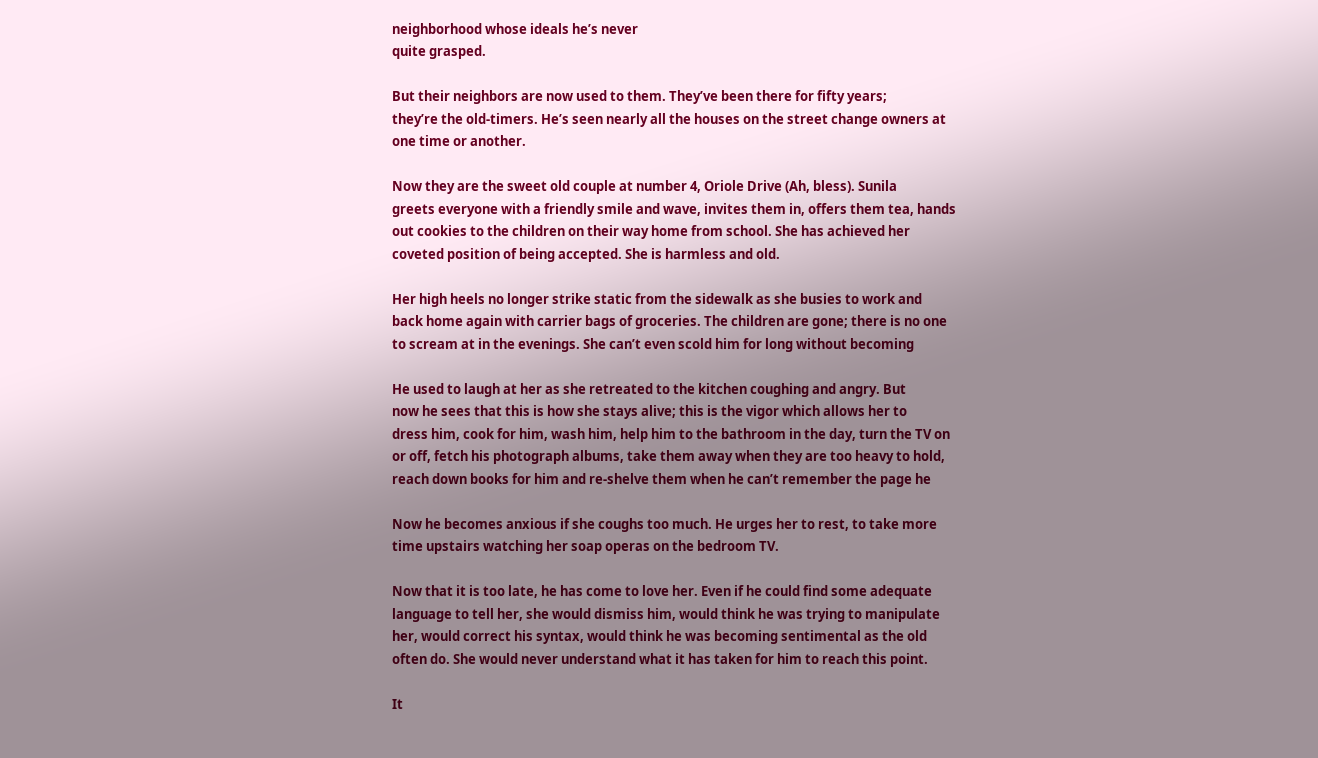neighborhood whose ideals he’s never
quite grasped.

But their neighbors are now used to them. They’ve been there for fifty years;
they’re the old-timers. He’s seen nearly all the houses on the street change owners at
one time or another.

Now they are the sweet old couple at number 4, Oriole Drive (Ah, bless). Sunila
greets everyone with a friendly smile and wave, invites them in, offers them tea, hands
out cookies to the children on their way home from school. She has achieved her
coveted position of being accepted. She is harmless and old.

Her high heels no longer strike static from the sidewalk as she busies to work and
back home again with carrier bags of groceries. The children are gone; there is no one
to scream at in the evenings. She can’t even scold him for long without becoming

He used to laugh at her as she retreated to the kitchen coughing and angry. But
now he sees that this is how she stays alive; this is the vigor which allows her to
dress him, cook for him, wash him, help him to the bathroom in the day, turn the TV on
or off, fetch his photograph albums, take them away when they are too heavy to hold,
reach down books for him and re-shelve them when he can’t remember the page he

Now he becomes anxious if she coughs too much. He urges her to rest, to take more
time upstairs watching her soap operas on the bedroom TV.

Now that it is too late, he has come to love her. Even if he could find some adequate
language to tell her, she would dismiss him, would think he was trying to manipulate
her, would correct his syntax, would think he was becoming sentimental as the old
often do. She would never understand what it has taken for him to reach this point.

It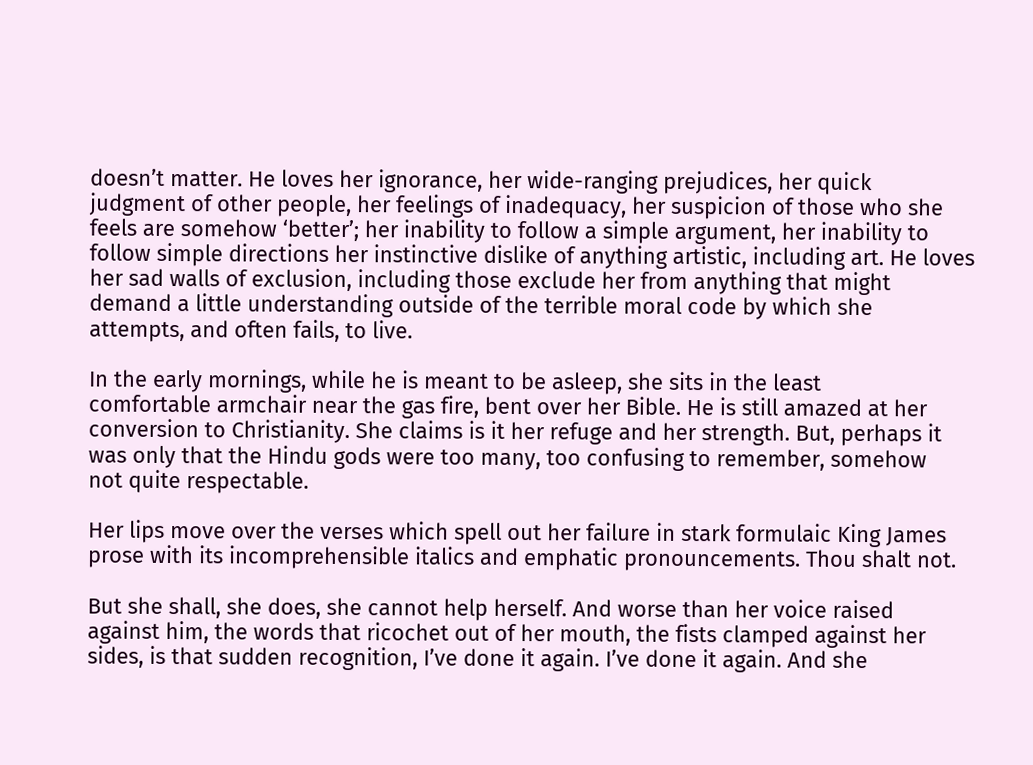doesn’t matter. He loves her ignorance, her wide-ranging prejudices, her quick
judgment of other people, her feelings of inadequacy, her suspicion of those who she
feels are somehow ‘better’; her inability to follow a simple argument, her inability to
follow simple directions her instinctive dislike of anything artistic, including art. He loves
her sad walls of exclusion, including those exclude her from anything that might
demand a little understanding outside of the terrible moral code by which she
attempts, and often fails, to live.

In the early mornings, while he is meant to be asleep, she sits in the least
comfortable armchair near the gas fire, bent over her Bible. He is still amazed at her
conversion to Christianity. She claims is it her refuge and her strength. But, perhaps it
was only that the Hindu gods were too many, too confusing to remember, somehow
not quite respectable.

Her lips move over the verses which spell out her failure in stark formulaic King James
prose with its incomprehensible italics and emphatic pronouncements. Thou shalt not.

But she shall, she does, she cannot help herself. And worse than her voice raised
against him, the words that ricochet out of her mouth, the fists clamped against her
sides, is that sudden recognition, I’ve done it again. I’ve done it again. And she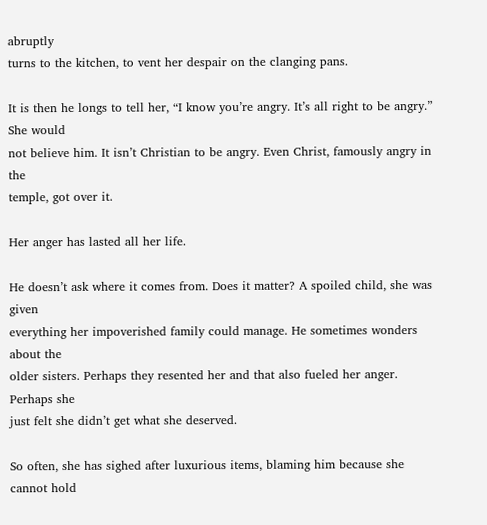abruptly
turns to the kitchen, to vent her despair on the clanging pans.

It is then he longs to tell her, “I know you’re angry. It’s all right to be angry.” She would
not believe him. It isn’t Christian to be angry. Even Christ, famously angry in the
temple, got over it.

Her anger has lasted all her life.

He doesn’t ask where it comes from. Does it matter? A spoiled child, she was given
everything her impoverished family could manage. He sometimes wonders about the
older sisters. Perhaps they resented her and that also fueled her anger. Perhaps she
just felt she didn’t get what she deserved.

So often, she has sighed after luxurious items, blaming him because she cannot hold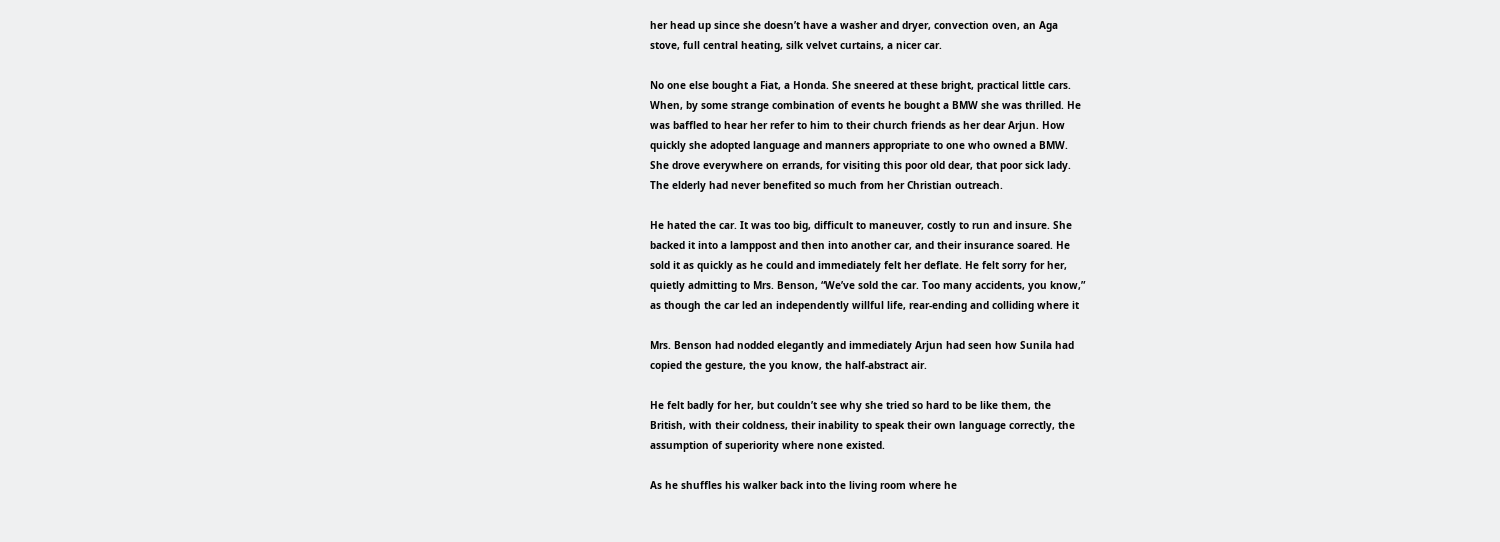her head up since she doesn’t have a washer and dryer, convection oven, an Aga
stove, full central heating, silk velvet curtains, a nicer car.

No one else bought a Fiat, a Honda. She sneered at these bright, practical little cars.
When, by some strange combination of events he bought a BMW she was thrilled. He
was baffled to hear her refer to him to their church friends as her dear Arjun. How
quickly she adopted language and manners appropriate to one who owned a BMW.
She drove everywhere on errands, for visiting this poor old dear, that poor sick lady.
The elderly had never benefited so much from her Christian outreach.

He hated the car. It was too big, difficult to maneuver, costly to run and insure. She
backed it into a lamppost and then into another car, and their insurance soared. He
sold it as quickly as he could and immediately felt her deflate. He felt sorry for her,
quietly admitting to Mrs. Benson, “We’ve sold the car. Too many accidents, you know,”
as though the car led an independently willful life, rear-ending and colliding where it

Mrs. Benson had nodded elegantly and immediately Arjun had seen how Sunila had
copied the gesture, the you know, the half-abstract air.

He felt badly for her, but couldn’t see why she tried so hard to be like them, the
British, with their coldness, their inability to speak their own language correctly, the
assumption of superiority where none existed.

As he shuffles his walker back into the living room where he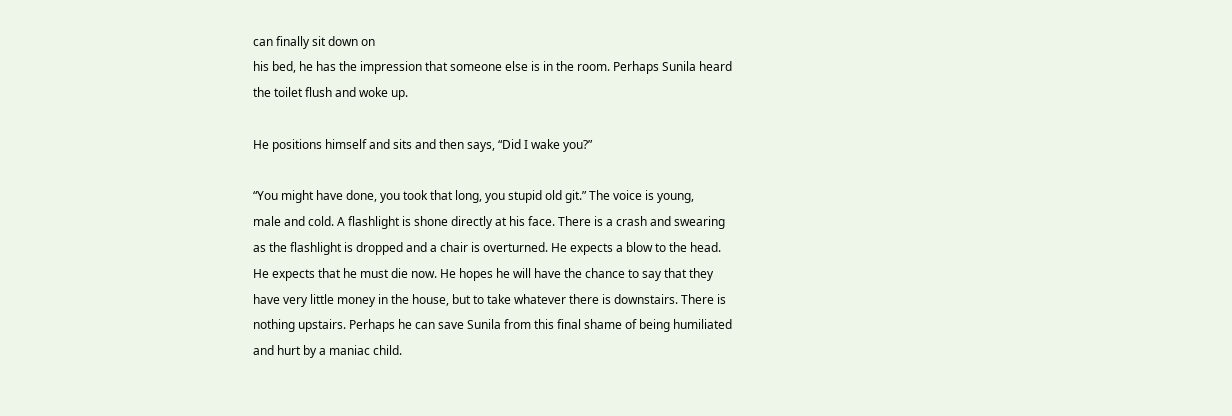can finally sit down on
his bed, he has the impression that someone else is in the room. Perhaps Sunila heard
the toilet flush and woke up.

He positions himself and sits and then says, “Did I wake you?”

“You might have done, you took that long, you stupid old git.” The voice is young,
male and cold. A flashlight is shone directly at his face. There is a crash and swearing
as the flashlight is dropped and a chair is overturned. He expects a blow to the head.
He expects that he must die now. He hopes he will have the chance to say that they
have very little money in the house, but to take whatever there is downstairs. There is
nothing upstairs. Perhaps he can save Sunila from this final shame of being humiliated
and hurt by a maniac child.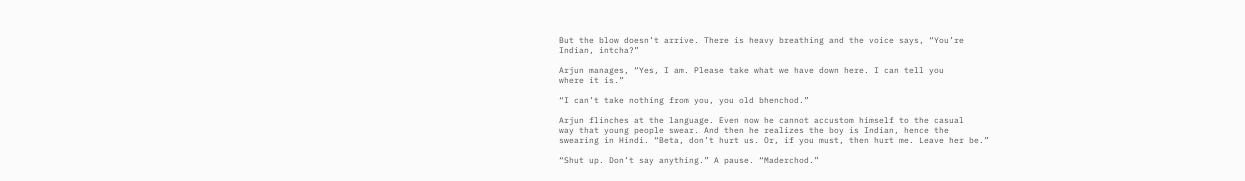But the blow doesn’t arrive. There is heavy breathing and the voice says, “You’re
Indian, intcha?”

Arjun manages, “Yes, I am. Please take what we have down here. I can tell you
where it is.”

“I can’t take nothing from you, you old bhenchod.”

Arjun flinches at the language. Even now he cannot accustom himself to the casual
way that young people swear. And then he realizes the boy is Indian, hence the
swearing in Hindi. “Beta, don’t hurt us. Or, if you must, then hurt me. Leave her be.”

“Shut up. Don’t say anything.” A pause. “Maderchod.”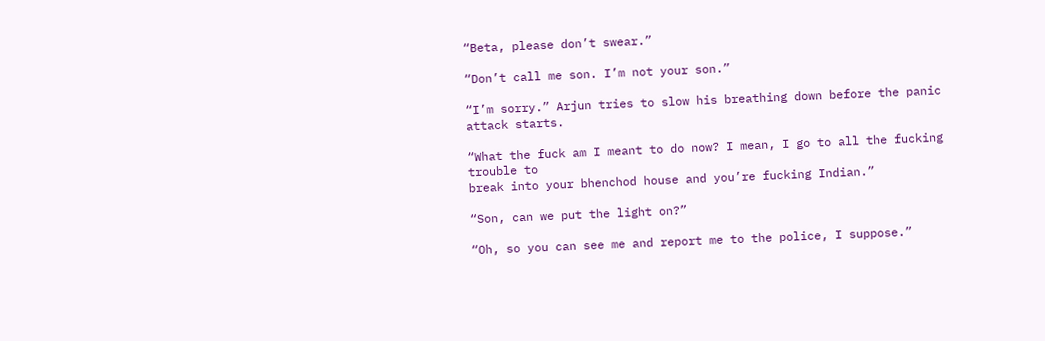“Beta, please don’t swear.”

“Don’t call me son. I’m not your son.”

“I’m sorry.” Arjun tries to slow his breathing down before the panic attack starts.

“What the fuck am I meant to do now? I mean, I go to all the fucking trouble to
break into your bhenchod house and you’re fucking Indian.”

“Son, can we put the light on?”

“Oh, so you can see me and report me to the police, I suppose.”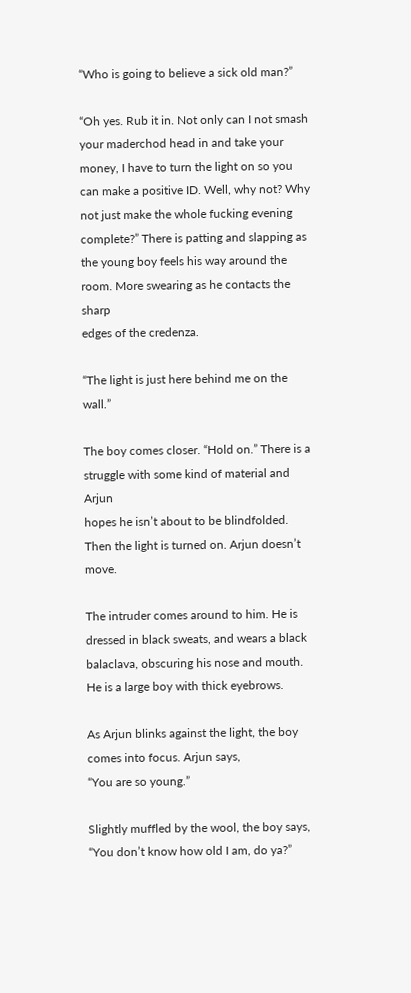“Who is going to believe a sick old man?”

“Oh yes. Rub it in. Not only can I not smash your maderchod head in and take your
money, I have to turn the light on so you can make a positive ID. Well, why not? Why
not just make the whole fucking evening complete?” There is patting and slapping as
the young boy feels his way around the room. More swearing as he contacts the sharp
edges of the credenza.

“The light is just here behind me on the wall.”

The boy comes closer. “Hold on.” There is a struggle with some kind of material and Arjun
hopes he isn’t about to be blindfolded. Then the light is turned on. Arjun doesn’t move.

The intruder comes around to him. He is dressed in black sweats, and wears a black
balaclava, obscuring his nose and mouth. He is a large boy with thick eyebrows.

As Arjun blinks against the light, the boy comes into focus. Arjun says,
“You are so young.”

Slightly muffled by the wool, the boy says, “You don’t know how old I am, do ya?”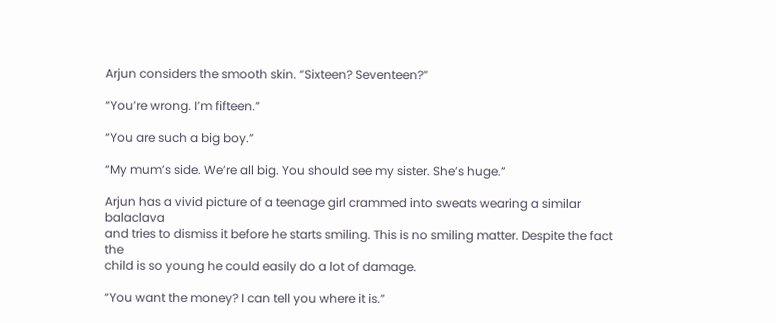Arjun considers the smooth skin. “Sixteen? Seventeen?”

“You’re wrong. I’m fifteen.”

“You are such a big boy.”

“My mum’s side. We’re all big. You should see my sister. She’s huge.”

Arjun has a vivid picture of a teenage girl crammed into sweats wearing a similar balaclava
and tries to dismiss it before he starts smiling. This is no smiling matter. Despite the fact the
child is so young he could easily do a lot of damage.

“You want the money? I can tell you where it is.”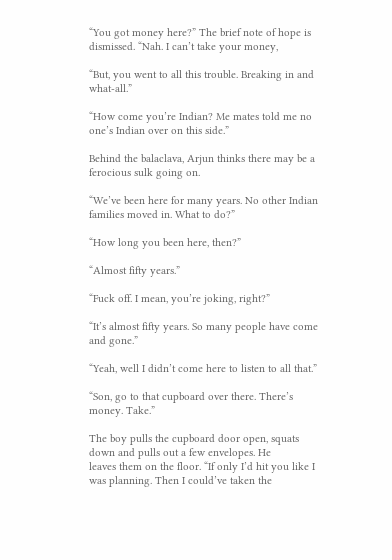“You got money here?” The brief note of hope is dismissed. “Nah. I can’t take your money,

“But, you went to all this trouble. Breaking in and what-all.”

“How come you’re Indian? Me mates told me no one’s Indian over on this side.”

Behind the balaclava, Arjun thinks there may be a ferocious sulk going on.

“We’ve been here for many years. No other Indian families moved in. What to do?”

“How long you been here, then?”

“Almost fifty years.”

“Fuck off. I mean, you’re joking, right?”

“It’s almost fifty years. So many people have come and gone.”

“Yeah, well I didn’t come here to listen to all that.”

“Son, go to that cupboard over there. There’s money. Take.”

The boy pulls the cupboard door open, squats down and pulls out a few envelopes. He
leaves them on the floor. “If only I’d hit you like I was planning. Then I could’ve taken the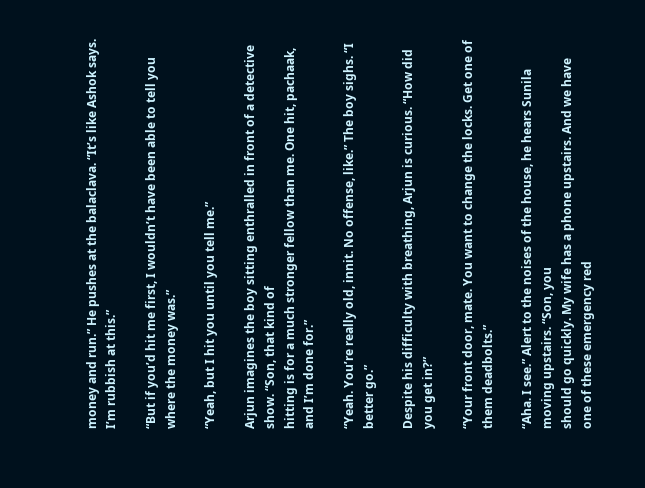money and run.” He pushes at the balaclava. “It’s like Ashok says. I’m rubbish at this.”

“But if you’d hit me first, I wouldn’t have been able to tell you where the money was.”

“Yeah, but I hit you until you tell me.”

Arjun imagines the boy sitting enthralled in front of a detective show. “Son, that kind of
hitting is for a much stronger fellow than me. One hit, pachaak, and I’m done for.”

“Yeah. You’re really old, innit. No offense, like.” The boy sighs. “I better go.”

Despite his difficulty with breathing, Arjun is curious. “How did you get in?”

“Your front door, mate. You want to change the locks. Get one of them deadbolts.”

“Aha. I see.” Alert to the noises of the house, he hears Sunila moving upstairs. “Son, you
should go quickly. My wife has a phone upstairs. And we have one of these emergency red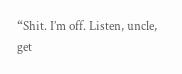“Shit. I’m off. Listen, uncle, get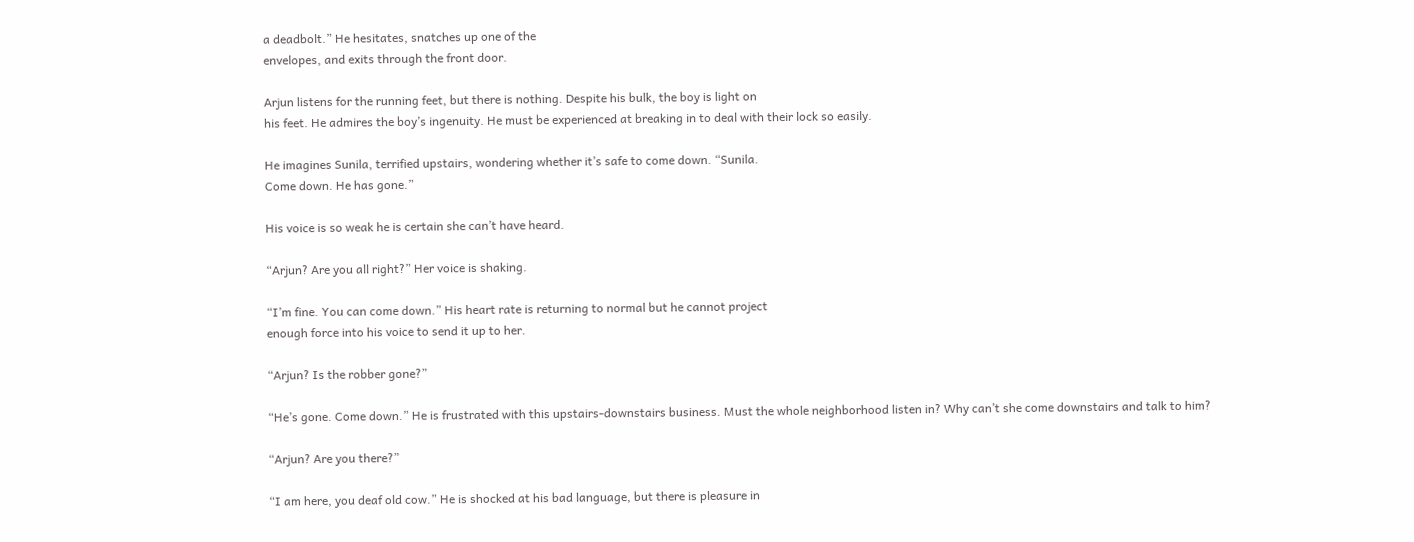a deadbolt.” He hesitates, snatches up one of the
envelopes, and exits through the front door.

Arjun listens for the running feet, but there is nothing. Despite his bulk, the boy is light on
his feet. He admires the boy’s ingenuity. He must be experienced at breaking in to deal with their lock so easily.

He imagines Sunila, terrified upstairs, wondering whether it’s safe to come down. “Sunila.
Come down. He has gone.”

His voice is so weak he is certain she can’t have heard.

“Arjun? Are you all right?” Her voice is shaking.

“I’m fine. You can come down.” His heart rate is returning to normal but he cannot project
enough force into his voice to send it up to her.

“Arjun? Is the robber gone?”

“He’s gone. Come down.” He is frustrated with this upstairs-downstairs business. Must the whole neighborhood listen in? Why can’t she come downstairs and talk to him?

“Arjun? Are you there?”

“I am here, you deaf old cow.” He is shocked at his bad language, but there is pleasure in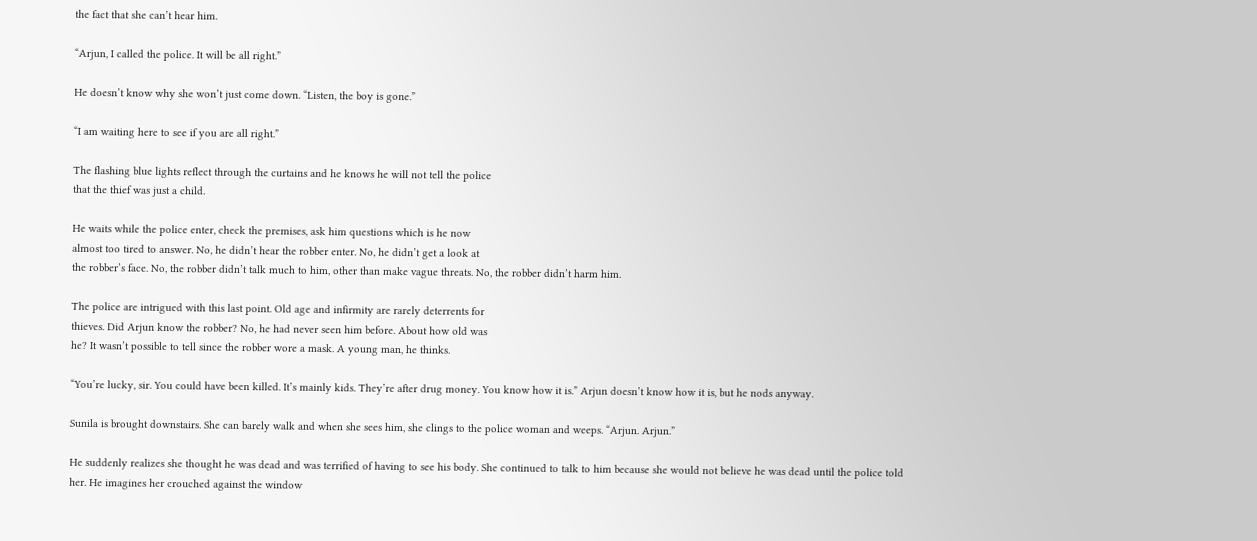the fact that she can’t hear him.

“Arjun, I called the police. It will be all right.”

He doesn’t know why she won’t just come down. “Listen, the boy is gone.”

“I am waiting here to see if you are all right.”

The flashing blue lights reflect through the curtains and he knows he will not tell the police
that the thief was just a child.

He waits while the police enter, check the premises, ask him questions which is he now
almost too tired to answer. No, he didn’t hear the robber enter. No, he didn’t get a look at
the robber’s face. No, the robber didn’t talk much to him, other than make vague threats. No, the robber didn’t harm him.

The police are intrigued with this last point. Old age and infirmity are rarely deterrents for
thieves. Did Arjun know the robber? No, he had never seen him before. About how old was
he? It wasn’t possible to tell since the robber wore a mask. A young man, he thinks.

“You’re lucky, sir. You could have been killed. It’s mainly kids. They’re after drug money. You know how it is.” Arjun doesn’t know how it is, but he nods anyway.

Sunila is brought downstairs. She can barely walk and when she sees him, she clings to the police woman and weeps. “Arjun. Arjun.”

He suddenly realizes she thought he was dead and was terrified of having to see his body. She continued to talk to him because she would not believe he was dead until the police told her. He imagines her crouched against the window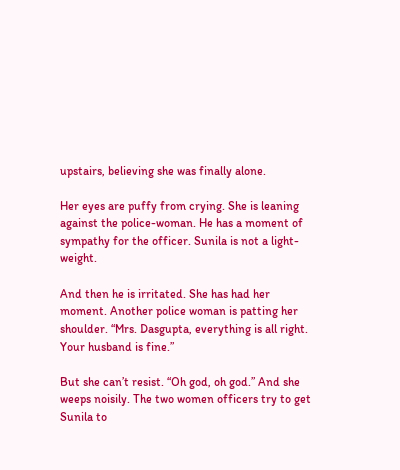upstairs, believing she was finally alone.

Her eyes are puffy from crying. She is leaning against the police-woman. He has a moment of sympathy for the officer. Sunila is not a light-weight.

And then he is irritated. She has had her moment. Another police woman is patting her
shoulder. “Mrs. Dasgupta, everything is all right. Your husband is fine.”

But she can’t resist. “Oh god, oh god.” And she weeps noisily. The two women officers try to get Sunila to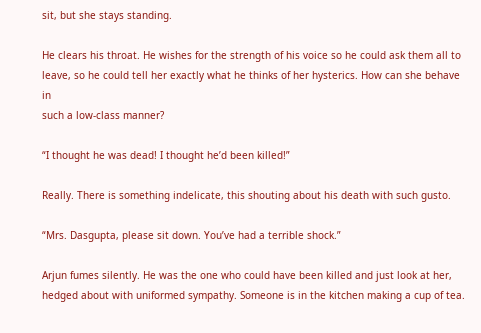sit, but she stays standing.

He clears his throat. He wishes for the strength of his voice so he could ask them all to
leave, so he could tell her exactly what he thinks of her hysterics. How can she behave in
such a low-class manner?

“I thought he was dead! I thought he’d been killed!”

Really. There is something indelicate, this shouting about his death with such gusto.

“Mrs. Dasgupta, please sit down. You’ve had a terrible shock.”

Arjun fumes silently. He was the one who could have been killed and just look at her,
hedged about with uniformed sympathy. Someone is in the kitchen making a cup of tea.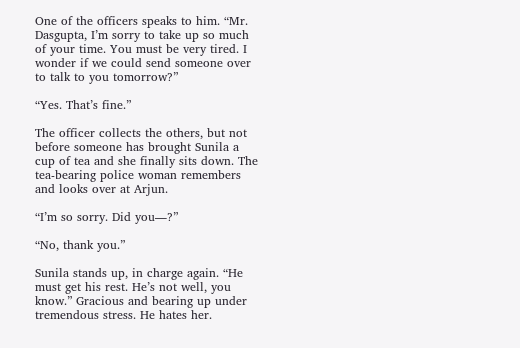One of the officers speaks to him. “Mr. Dasgupta, I’m sorry to take up so much of your time. You must be very tired. I wonder if we could send someone over to talk to you tomorrow?”

“Yes. That’s fine.”

The officer collects the others, but not before someone has brought Sunila a cup of tea and she finally sits down. The tea-bearing police woman remembers and looks over at Arjun.

“I’m so sorry. Did you―?”

“No, thank you.”

Sunila stands up, in charge again. “He must get his rest. He’s not well, you know.” Gracious and bearing up under tremendous stress. He hates her.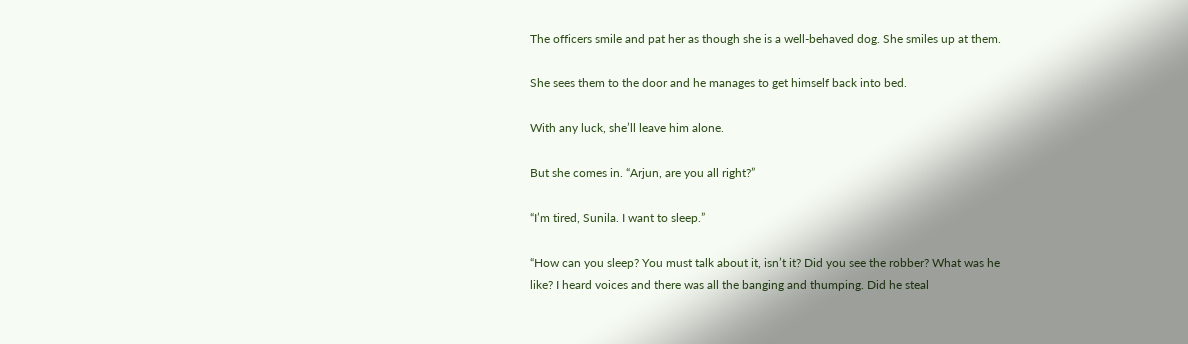The officers smile and pat her as though she is a well-behaved dog. She smiles up at them.

She sees them to the door and he manages to get himself back into bed.

With any luck, she’ll leave him alone.

But she comes in. “Arjun, are you all right?”

“I’m tired, Sunila. I want to sleep.”

“How can you sleep? You must talk about it, isn’t it? Did you see the robber? What was he like? I heard voices and there was all the banging and thumping. Did he steal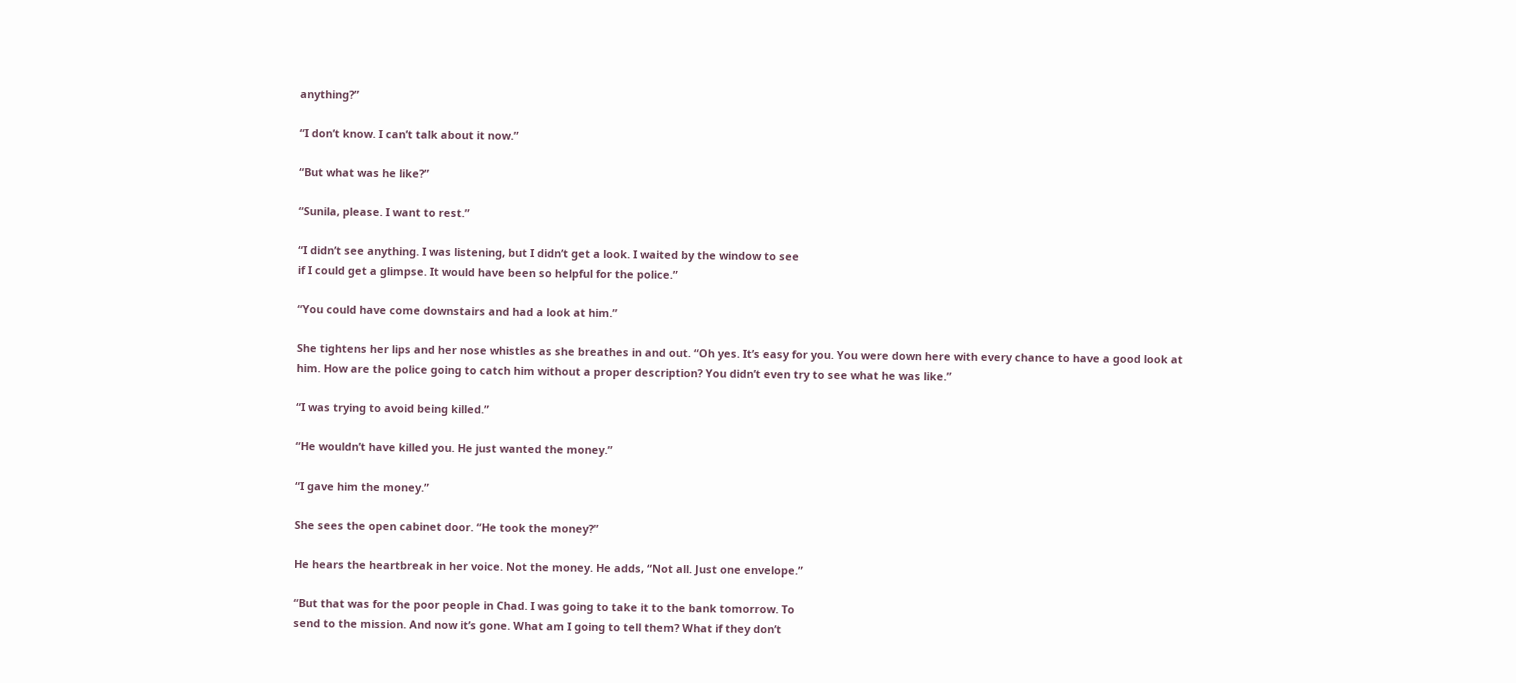anything?”

“I don’t know. I can’t talk about it now.”

“But what was he like?”

“Sunila, please. I want to rest.”

“I didn’t see anything. I was listening, but I didn’t get a look. I waited by the window to see
if I could get a glimpse. It would have been so helpful for the police.”

“You could have come downstairs and had a look at him.”

She tightens her lips and her nose whistles as she breathes in and out. “Oh yes. It’s easy for you. You were down here with every chance to have a good look at him. How are the police going to catch him without a proper description? You didn’t even try to see what he was like.”

“I was trying to avoid being killed.”

“He wouldn’t have killed you. He just wanted the money.”

“I gave him the money.”

She sees the open cabinet door. “He took the money?”

He hears the heartbreak in her voice. Not the money. He adds, “Not all. Just one envelope.”

“But that was for the poor people in Chad. I was going to take it to the bank tomorrow. To
send to the mission. And now it’s gone. What am I going to tell them? What if they don’t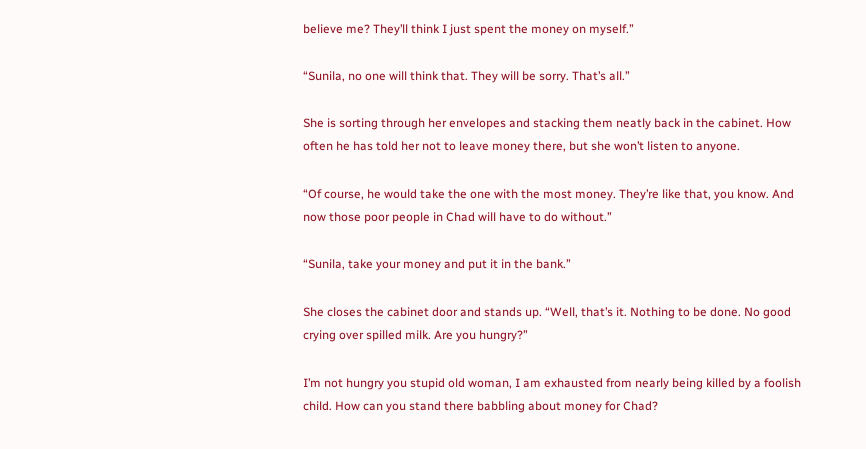believe me? They’ll think I just spent the money on myself.”

“Sunila, no one will think that. They will be sorry. That’s all.”

She is sorting through her envelopes and stacking them neatly back in the cabinet. How
often he has told her not to leave money there, but she won’t listen to anyone.

“Of course, he would take the one with the most money. They’re like that, you know. And
now those poor people in Chad will have to do without.”

“Sunila, take your money and put it in the bank.”

She closes the cabinet door and stands up. “Well, that’s it. Nothing to be done. No good
crying over spilled milk. Are you hungry?”

I’m not hungry you stupid old woman, I am exhausted from nearly being killed by a foolish
child. How can you stand there babbling about money for Chad?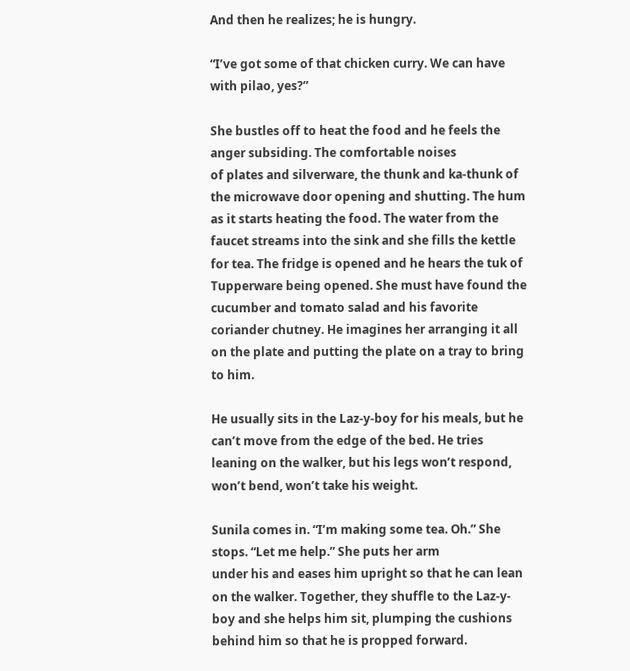And then he realizes; he is hungry.

“I’ve got some of that chicken curry. We can have with pilao, yes?”

She bustles off to heat the food and he feels the anger subsiding. The comfortable noises
of plates and silverware, the thunk and ka-thunk of the microwave door opening and shutting. The hum as it starts heating the food. The water from the faucet streams into the sink and she fills the kettle for tea. The fridge is opened and he hears the tuk of Tupperware being opened. She must have found the cucumber and tomato salad and his favorite coriander chutney. He imagines her arranging it all on the plate and putting the plate on a tray to bring to him.

He usually sits in the Laz-y-boy for his meals, but he can’t move from the edge of the bed. He tries leaning on the walker, but his legs won’t respond, won’t bend, won’t take his weight.

Sunila comes in. “I’m making some tea. Oh.” She stops. “Let me help.” She puts her arm
under his and eases him upright so that he can lean on the walker. Together, they shuffle to the Laz-y-boy and she helps him sit, plumping the cushions behind him so that he is propped forward.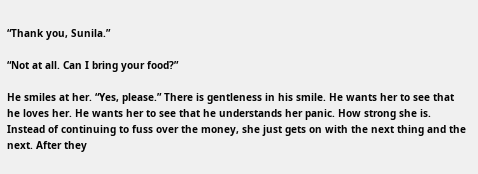“Thank you, Sunila.”

“Not at all. Can I bring your food?”

He smiles at her. “Yes, please.” There is gentleness in his smile. He wants her to see that he loves her. He wants her to see that he understands her panic. How strong she is. Instead of continuing to fuss over the money, she just gets on with the next thing and the next. After they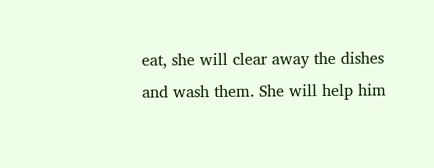eat, she will clear away the dishes and wash them. She will help him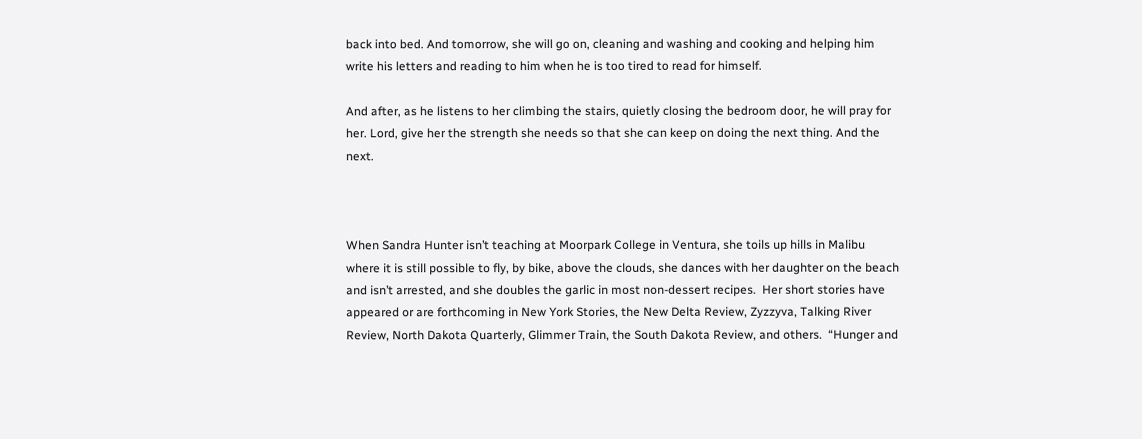back into bed. And tomorrow, she will go on, cleaning and washing and cooking and helping him write his letters and reading to him when he is too tired to read for himself.

And after, as he listens to her climbing the stairs, quietly closing the bedroom door, he will pray for her. Lord, give her the strength she needs so that she can keep on doing the next thing. And the next.



When Sandra Hunter isn’t teaching at Moorpark College in Ventura, she toils up hills in Malibu where it is still possible to fly, by bike, above the clouds, she dances with her daughter on the beach and isn’t arrested, and she doubles the garlic in most non-dessert recipes.  Her short stories have appeared or are forthcoming in New York Stories, the New Delta Review, Zyzzyva, Talking River Review, North Dakota Quarterly, Glimmer Train, the South Dakota Review, and others.  “Hunger and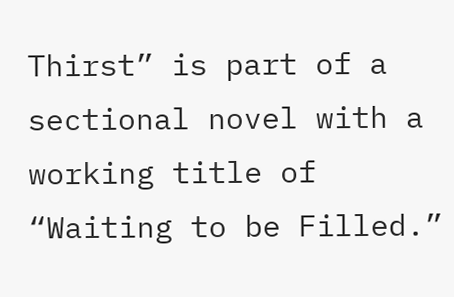Thirst” is part of a sectional novel with a working title of “Waiting to be Filled.”